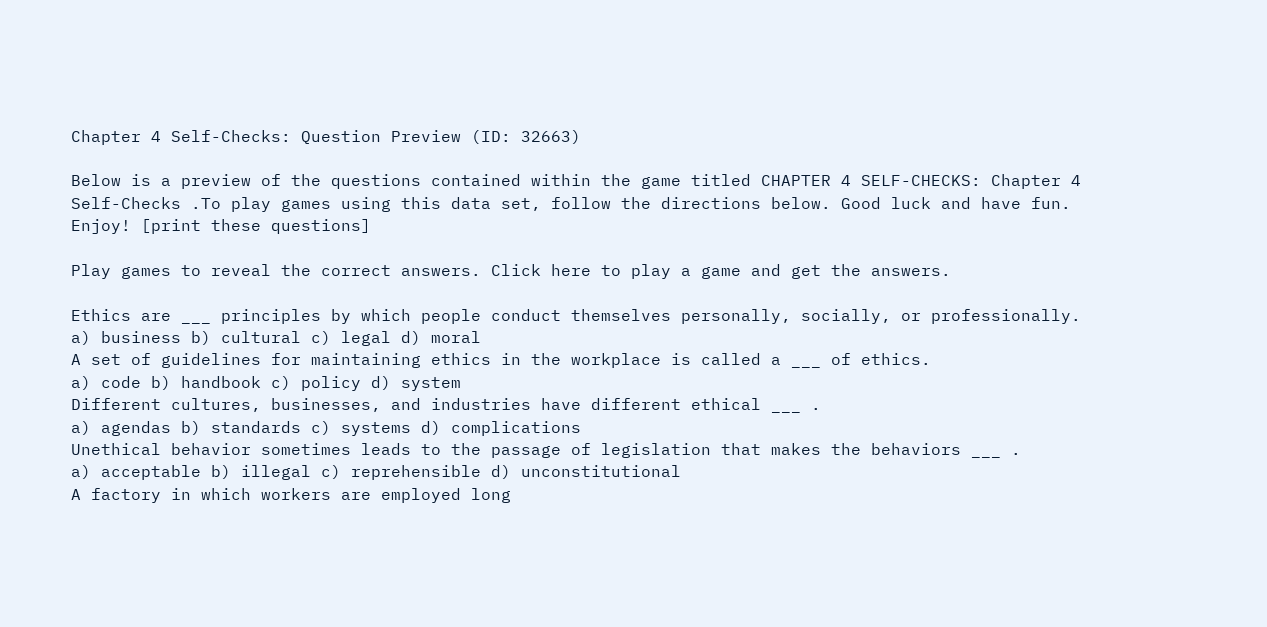Chapter 4 Self-Checks: Question Preview (ID: 32663)

Below is a preview of the questions contained within the game titled CHAPTER 4 SELF-CHECKS: Chapter 4 Self-Checks .To play games using this data set, follow the directions below. Good luck and have fun. Enjoy! [print these questions]

Play games to reveal the correct answers. Click here to play a game and get the answers.

Ethics are ___ principles by which people conduct themselves personally, socially, or professionally.
a) business b) cultural c) legal d) moral
A set of guidelines for maintaining ethics in the workplace is called a ___ of ethics.
a) code b) handbook c) policy d) system
Different cultures, businesses, and industries have different ethical ___ .
a) agendas b) standards c) systems d) complications
Unethical behavior sometimes leads to the passage of legislation that makes the behaviors ___ .
a) acceptable b) illegal c) reprehensible d) unconstitutional
A factory in which workers are employed long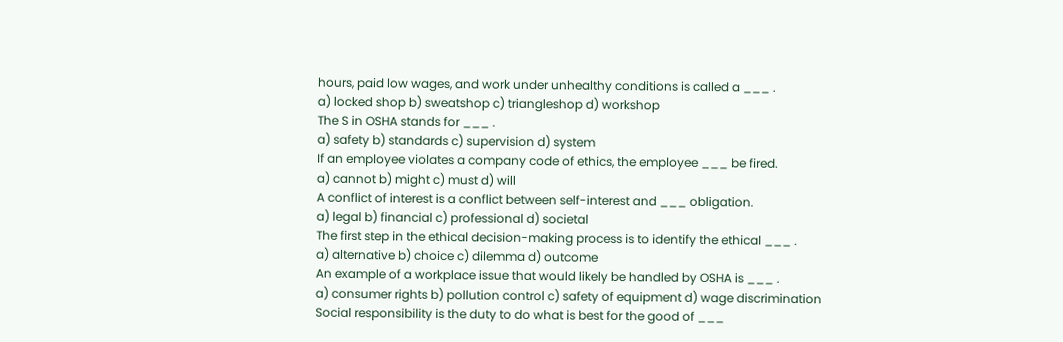hours, paid low wages, and work under unhealthy conditions is called a ___ .
a) locked shop b) sweatshop c) triangleshop d) workshop
The S in OSHA stands for ___ .
a) safety b) standards c) supervision d) system
If an employee violates a company code of ethics, the employee ___ be fired.
a) cannot b) might c) must d) will
A conflict of interest is a conflict between self-interest and ___ obligation.
a) legal b) financial c) professional d) societal
The first step in the ethical decision-making process is to identify the ethical ___ .
a) alternative b) choice c) dilemma d) outcome
An example of a workplace issue that would likely be handled by OSHA is ___ .
a) consumer rights b) pollution control c) safety of equipment d) wage discrimination
Social responsibility is the duty to do what is best for the good of ___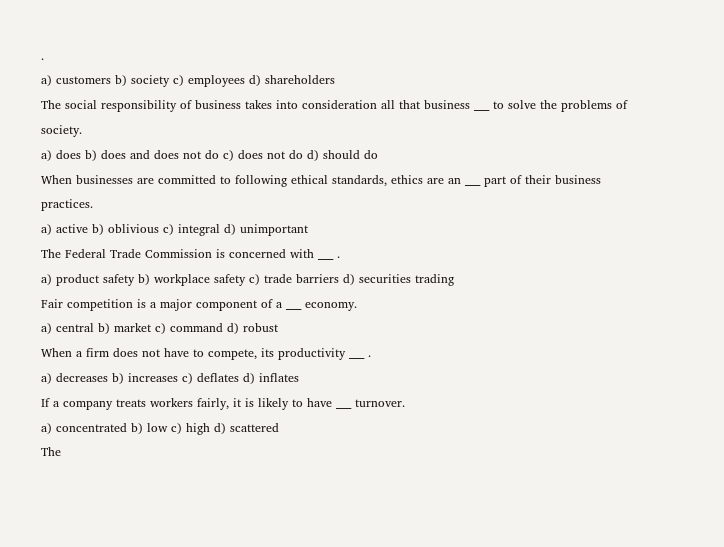.
a) customers b) society c) employees d) shareholders
The social responsibility of business takes into consideration all that business ___ to solve the problems of society.
a) does b) does and does not do c) does not do d) should do
When businesses are committed to following ethical standards, ethics are an ___ part of their business practices.
a) active b) oblivious c) integral d) unimportant
The Federal Trade Commission is concerned with ___ .
a) product safety b) workplace safety c) trade barriers d) securities trading
Fair competition is a major component of a ___ economy.
a) central b) market c) command d) robust
When a firm does not have to compete, its productivity ___ .
a) decreases b) increases c) deflates d) inflates
If a company treats workers fairly, it is likely to have ___ turnover.
a) concentrated b) low c) high d) scattered
The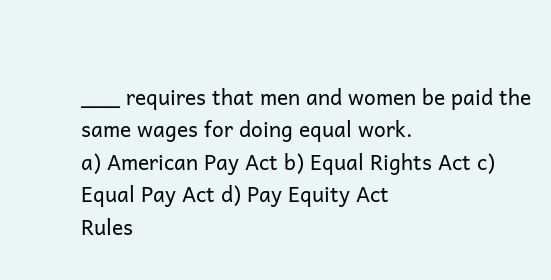___ requires that men and women be paid the same wages for doing equal work.
a) American Pay Act b) Equal Rights Act c) Equal Pay Act d) Pay Equity Act
Rules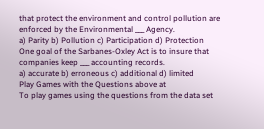that protect the environment and control pollution are enforced by the Environmental ___ Agency.
a) Parity b) Pollution c) Participation d) Protection
One goal of the Sarbanes-Oxley Act is to insure that companies keep ___ accounting records.
a) accurate b) erroneous c) additional d) limited
Play Games with the Questions above at
To play games using the questions from the data set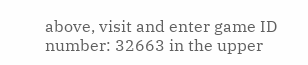above, visit and enter game ID number: 32663 in the upper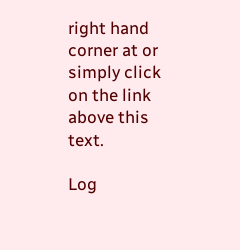right hand corner at or simply click on the link above this text.

Log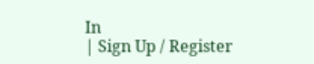In
| Sign Up / Register